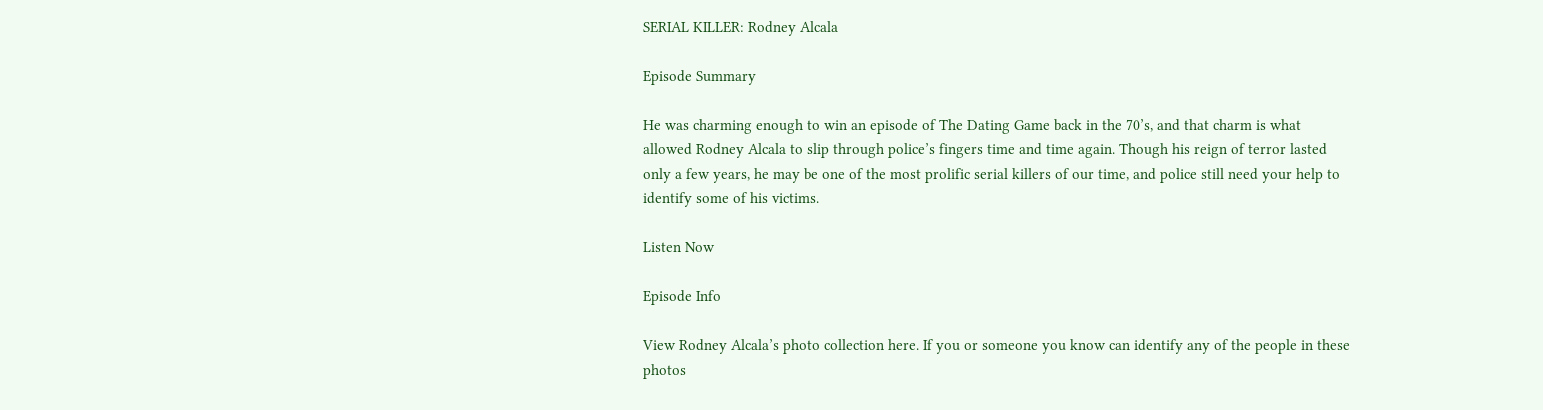SERIAL KILLER: Rodney Alcala

Episode Summary

He was charming enough to win an episode of The Dating Game back in the 70’s, and that charm is what allowed Rodney Alcala to slip through police’s fingers time and time again. Though his reign of terror lasted only a few years, he may be one of the most prolific serial killers of our time, and police still need your help to identify some of his victims.

Listen Now

Episode Info

View Rodney Alcala’s photo collection here. If you or someone you know can identify any of the people in these photos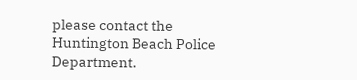please contact the Huntington Beach Police Department.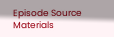Episode Source Materials